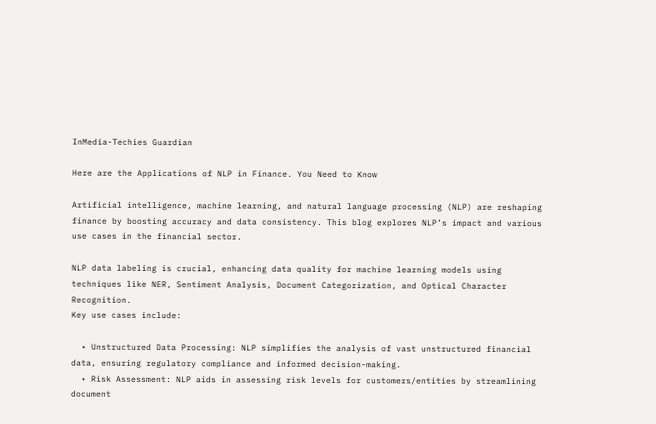InMedia-Techies Guardian

Here are the Applications of NLP in Finance. You Need to Know

Artificial intelligence, machine learning, and natural language processing (NLP) are reshaping finance by boosting accuracy and data consistency. This blog explores NLP’s impact and various use cases in the financial sector.

NLP data labeling is crucial, enhancing data quality for machine learning models using techniques like NER, Sentiment Analysis, Document Categorization, and Optical Character Recognition.
Key use cases include:

  • Unstructured Data Processing: NLP simplifies the analysis of vast unstructured financial data, ensuring regulatory compliance and informed decision-making.
  • Risk Assessment: NLP aids in assessing risk levels for customers/entities by streamlining document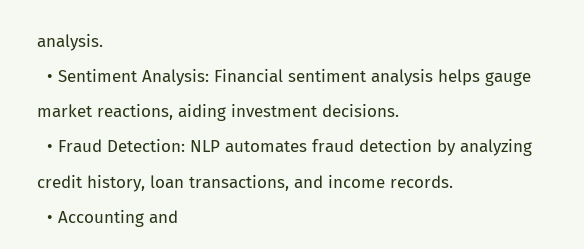analysis.
  • Sentiment Analysis: Financial sentiment analysis helps gauge market reactions, aiding investment decisions.
  • Fraud Detection: NLP automates fraud detection by analyzing credit history, loan transactions, and income records.
  • Accounting and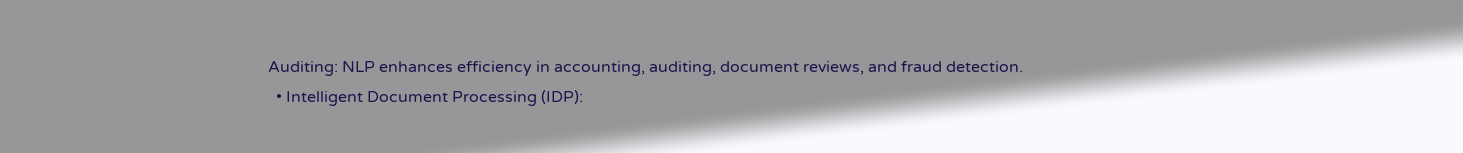Auditing: NLP enhances efficiency in accounting, auditing, document reviews, and fraud detection.
  • Intelligent Document Processing (IDP):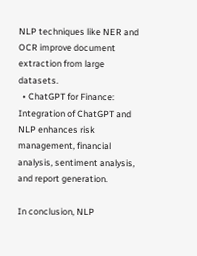NLP techniques like NER and OCR improve document extraction from large datasets.
  • ChatGPT for Finance: Integration of ChatGPT and NLP enhances risk management, financial analysis, sentiment analysis, and report generation.

In conclusion, NLP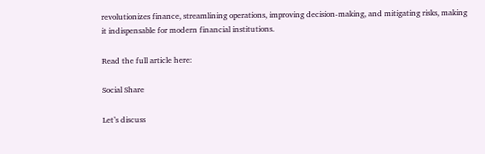revolutionizes finance, streamlining operations, improving decision-making, and mitigating risks, making it indispensable for modern financial institutions.

Read the full article here:

Social Share

Let’s discuss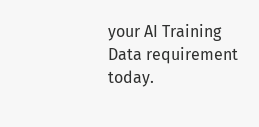your AI Training Data requirement today.